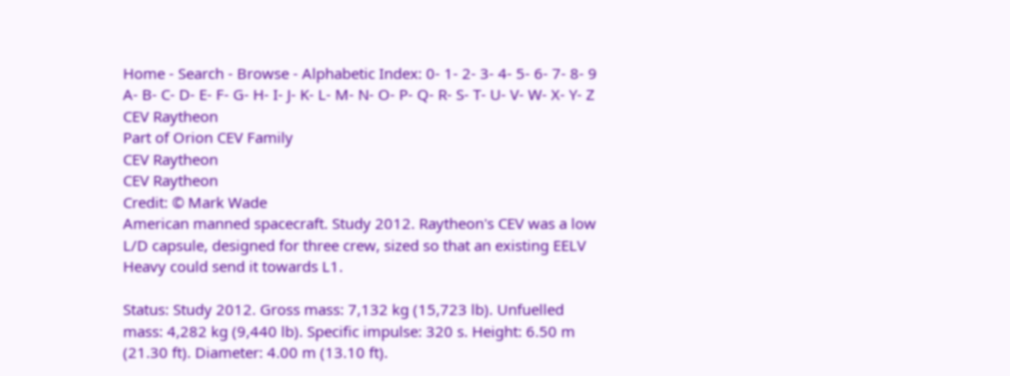Home - Search - Browse - Alphabetic Index: 0- 1- 2- 3- 4- 5- 6- 7- 8- 9
A- B- C- D- E- F- G- H- I- J- K- L- M- N- O- P- Q- R- S- T- U- V- W- X- Y- Z
CEV Raytheon
Part of Orion CEV Family
CEV Raytheon
CEV Raytheon
Credit: © Mark Wade
American manned spacecraft. Study 2012. Raytheon's CEV was a low L/D capsule, designed for three crew, sized so that an existing EELV Heavy could send it towards L1.

Status: Study 2012. Gross mass: 7,132 kg (15,723 lb). Unfuelled mass: 4,282 kg (9,440 lb). Specific impulse: 320 s. Height: 6.50 m (21.30 ft). Diameter: 4.00 m (13.10 ft).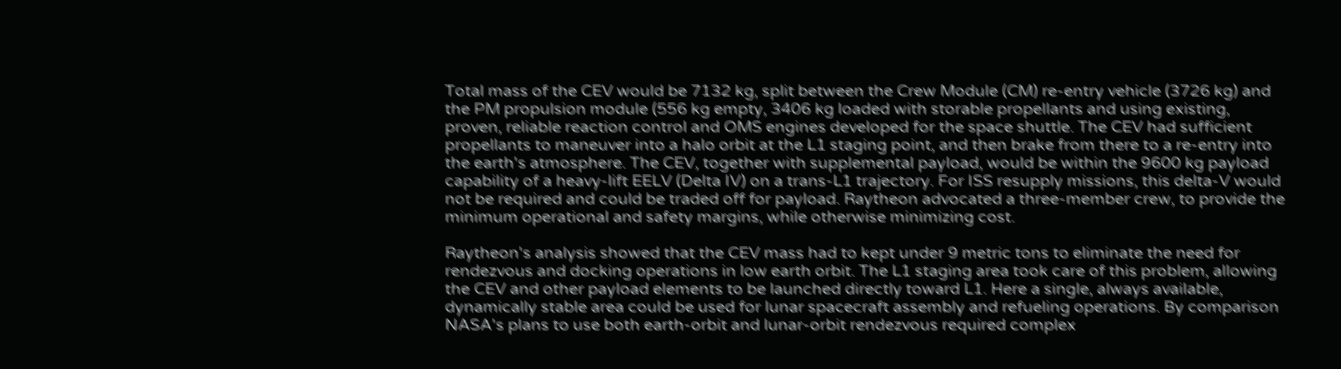Total mass of the CEV would be 7132 kg, split between the Crew Module (CM) re-entry vehicle (3726 kg) and the PM propulsion module (556 kg empty, 3406 kg loaded with storable propellants and using existing, proven, reliable reaction control and OMS engines developed for the space shuttle. The CEV had sufficient propellants to maneuver into a halo orbit at the L1 staging point, and then brake from there to a re-entry into the earth's atmosphere. The CEV, together with supplemental payload, would be within the 9600 kg payload capability of a heavy-lift EELV (Delta IV) on a trans-L1 trajectory. For ISS resupply missions, this delta-V would not be required and could be traded off for payload. Raytheon advocated a three-member crew, to provide the minimum operational and safety margins, while otherwise minimizing cost.

Raytheon's analysis showed that the CEV mass had to kept under 9 metric tons to eliminate the need for rendezvous and docking operations in low earth orbit. The L1 staging area took care of this problem, allowing the CEV and other payload elements to be launched directly toward L1. Here a single, always available, dynamically stable area could be used for lunar spacecraft assembly and refueling operations. By comparison NASA's plans to use both earth-orbit and lunar-orbit rendezvous required complex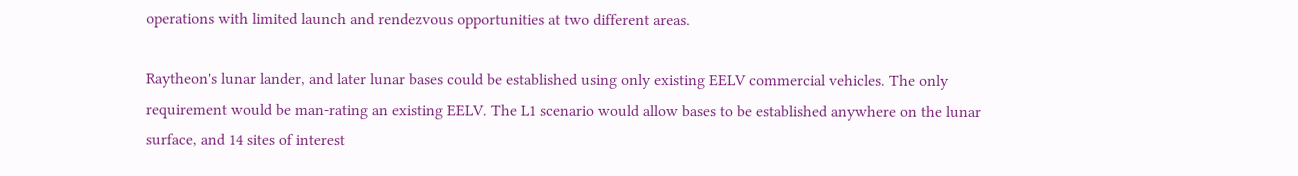operations with limited launch and rendezvous opportunities at two different areas.

Raytheon's lunar lander, and later lunar bases could be established using only existing EELV commercial vehicles. The only requirement would be man-rating an existing EELV. The L1 scenario would allow bases to be established anywhere on the lunar surface, and 14 sites of interest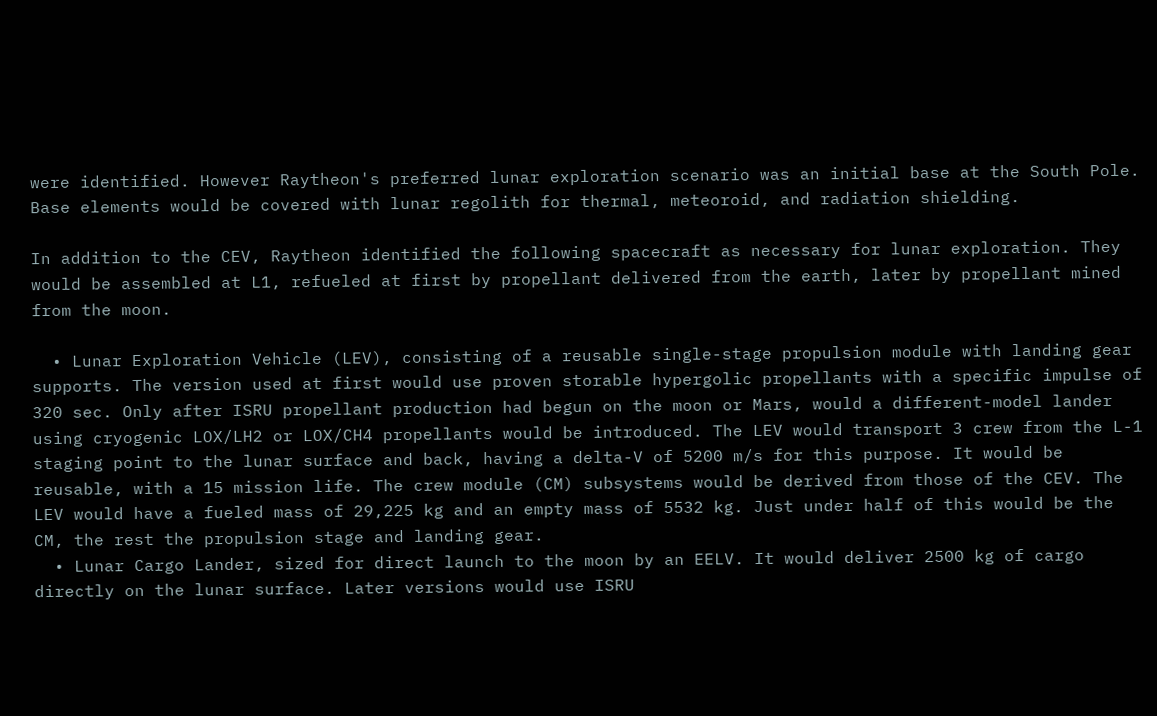were identified. However Raytheon's preferred lunar exploration scenario was an initial base at the South Pole. Base elements would be covered with lunar regolith for thermal, meteoroid, and radiation shielding.

In addition to the CEV, Raytheon identified the following spacecraft as necessary for lunar exploration. They would be assembled at L1, refueled at first by propellant delivered from the earth, later by propellant mined from the moon.

  • Lunar Exploration Vehicle (LEV), consisting of a reusable single-stage propulsion module with landing gear supports. The version used at first would use proven storable hypergolic propellants with a specific impulse of 320 sec. Only after ISRU propellant production had begun on the moon or Mars, would a different-model lander using cryogenic LOX/LH2 or LOX/CH4 propellants would be introduced. The LEV would transport 3 crew from the L-1 staging point to the lunar surface and back, having a delta-V of 5200 m/s for this purpose. It would be reusable, with a 15 mission life. The crew module (CM) subsystems would be derived from those of the CEV. The LEV would have a fueled mass of 29,225 kg and an empty mass of 5532 kg. Just under half of this would be the CM, the rest the propulsion stage and landing gear.
  • Lunar Cargo Lander, sized for direct launch to the moon by an EELV. It would deliver 2500 kg of cargo directly on the lunar surface. Later versions would use ISRU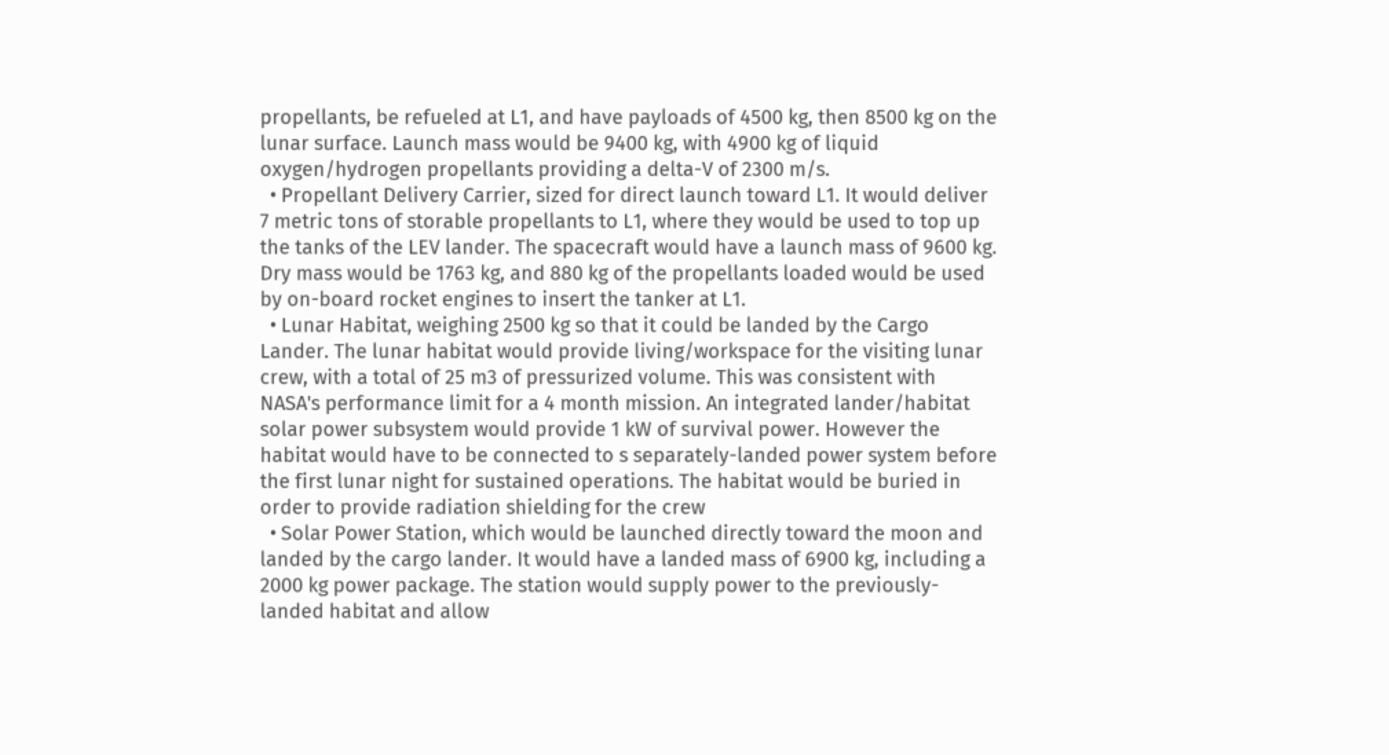propellants, be refueled at L1, and have payloads of 4500 kg, then 8500 kg on the lunar surface. Launch mass would be 9400 kg, with 4900 kg of liquid oxygen/hydrogen propellants providing a delta-V of 2300 m/s.
  • Propellant Delivery Carrier, sized for direct launch toward L1. It would deliver 7 metric tons of storable propellants to L1, where they would be used to top up the tanks of the LEV lander. The spacecraft would have a launch mass of 9600 kg. Dry mass would be 1763 kg, and 880 kg of the propellants loaded would be used by on-board rocket engines to insert the tanker at L1.
  • Lunar Habitat, weighing 2500 kg so that it could be landed by the Cargo Lander. The lunar habitat would provide living/workspace for the visiting lunar crew, with a total of 25 m3 of pressurized volume. This was consistent with NASA's performance limit for a 4 month mission. An integrated lander/habitat solar power subsystem would provide 1 kW of survival power. However the habitat would have to be connected to s separately-landed power system before the first lunar night for sustained operations. The habitat would be buried in order to provide radiation shielding for the crew
  • Solar Power Station, which would be launched directly toward the moon and landed by the cargo lander. It would have a landed mass of 6900 kg, including a 2000 kg power package. The station would supply power to the previously-landed habitat and allow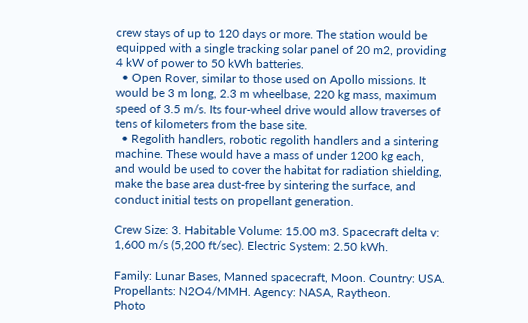crew stays of up to 120 days or more. The station would be equipped with a single tracking solar panel of 20 m2, providing 4 kW of power to 50 kWh batteries.
  • Open Rover, similar to those used on Apollo missions. It would be 3 m long, 2.3 m wheelbase, 220 kg mass, maximum speed of 3.5 m/s. Its four-wheel drive would allow traverses of tens of kilometers from the base site.
  • Regolith handlers, robotic regolith handlers and a sintering machine. These would have a mass of under 1200 kg each, and would be used to cover the habitat for radiation shielding, make the base area dust-free by sintering the surface, and conduct initial tests on propellant generation.

Crew Size: 3. Habitable Volume: 15.00 m3. Spacecraft delta v: 1,600 m/s (5,200 ft/sec). Electric System: 2.50 kWh.

Family: Lunar Bases, Manned spacecraft, Moon. Country: USA. Propellants: N2O4/MMH. Agency: NASA, Raytheon.
Photo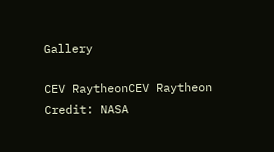Gallery

CEV RaytheonCEV Raytheon
Credit: NASA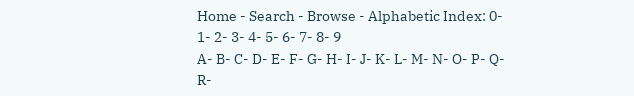Home - Search - Browse - Alphabetic Index: 0- 1- 2- 3- 4- 5- 6- 7- 8- 9
A- B- C- D- E- F- G- H- I- J- K- L- M- N- O- P- Q- R-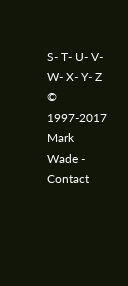S- T- U- V- W- X- Y- Z
© 1997-2017 Mark Wade - Contact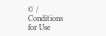© / Conditions for Use